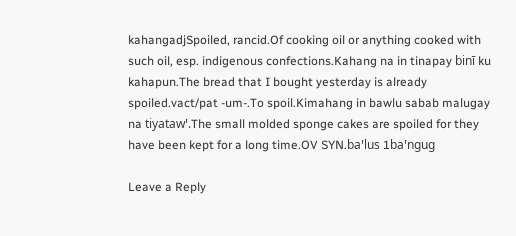kahangadjSpoiled, rancid.Of cooking oil or anything cooked with such oil, esp. indigenous confections.Kahang na in tinapay binī ku kahapun.The bread that I bought yesterday is already spoiled.vact/pat -um-.To spoil.Kimahang in bawlu sabab malugay na tiyatawꞌ.The small molded sponge cakes are spoiled for they have been kept for a long time.OV SYN.baꞌlus 1baꞌngug

Leave a Reply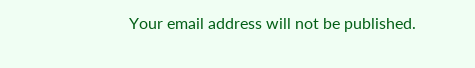Your email address will not be published.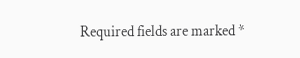Required fields are marked *